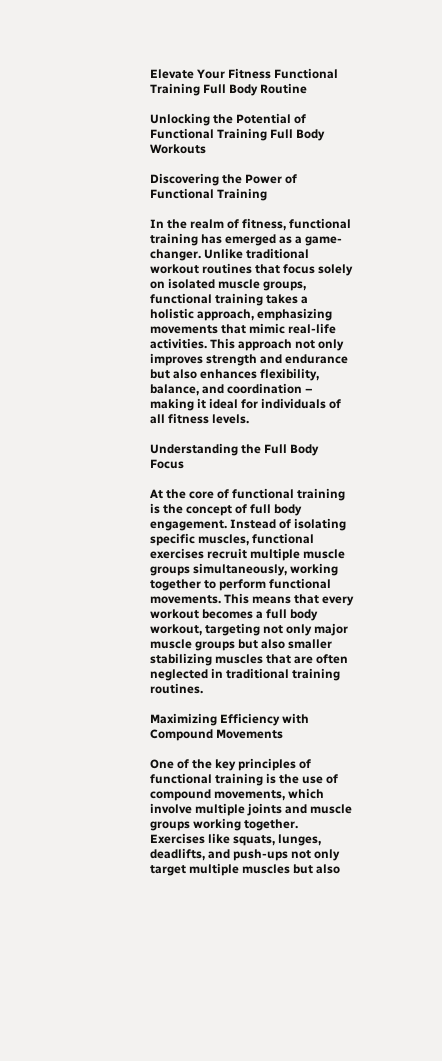Elevate Your Fitness Functional Training Full Body Routine

Unlocking the Potential of Functional Training Full Body Workouts

Discovering the Power of Functional Training

In the realm of fitness, functional training has emerged as a game-changer. Unlike traditional workout routines that focus solely on isolated muscle groups, functional training takes a holistic approach, emphasizing movements that mimic real-life activities. This approach not only improves strength and endurance but also enhances flexibility, balance, and coordination – making it ideal for individuals of all fitness levels.

Understanding the Full Body Focus

At the core of functional training is the concept of full body engagement. Instead of isolating specific muscles, functional exercises recruit multiple muscle groups simultaneously, working together to perform functional movements. This means that every workout becomes a full body workout, targeting not only major muscle groups but also smaller stabilizing muscles that are often neglected in traditional training routines.

Maximizing Efficiency with Compound Movements

One of the key principles of functional training is the use of compound movements, which involve multiple joints and muscle groups working together. Exercises like squats, lunges, deadlifts, and push-ups not only target multiple muscles but also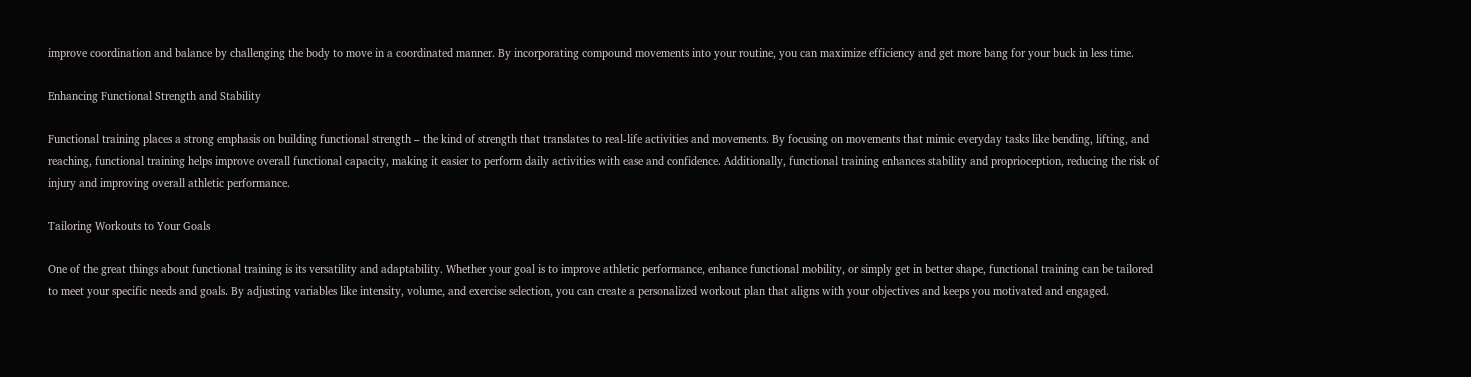improve coordination and balance by challenging the body to move in a coordinated manner. By incorporating compound movements into your routine, you can maximize efficiency and get more bang for your buck in less time.

Enhancing Functional Strength and Stability

Functional training places a strong emphasis on building functional strength – the kind of strength that translates to real-life activities and movements. By focusing on movements that mimic everyday tasks like bending, lifting, and reaching, functional training helps improve overall functional capacity, making it easier to perform daily activities with ease and confidence. Additionally, functional training enhances stability and proprioception, reducing the risk of injury and improving overall athletic performance.

Tailoring Workouts to Your Goals

One of the great things about functional training is its versatility and adaptability. Whether your goal is to improve athletic performance, enhance functional mobility, or simply get in better shape, functional training can be tailored to meet your specific needs and goals. By adjusting variables like intensity, volume, and exercise selection, you can create a personalized workout plan that aligns with your objectives and keeps you motivated and engaged.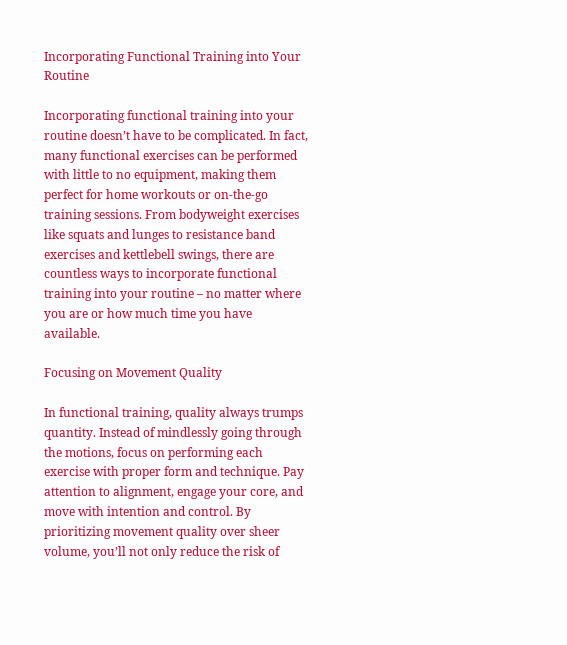Incorporating Functional Training into Your Routine

Incorporating functional training into your routine doesn’t have to be complicated. In fact, many functional exercises can be performed with little to no equipment, making them perfect for home workouts or on-the-go training sessions. From bodyweight exercises like squats and lunges to resistance band exercises and kettlebell swings, there are countless ways to incorporate functional training into your routine – no matter where you are or how much time you have available.

Focusing on Movement Quality

In functional training, quality always trumps quantity. Instead of mindlessly going through the motions, focus on performing each exercise with proper form and technique. Pay attention to alignment, engage your core, and move with intention and control. By prioritizing movement quality over sheer volume, you’ll not only reduce the risk of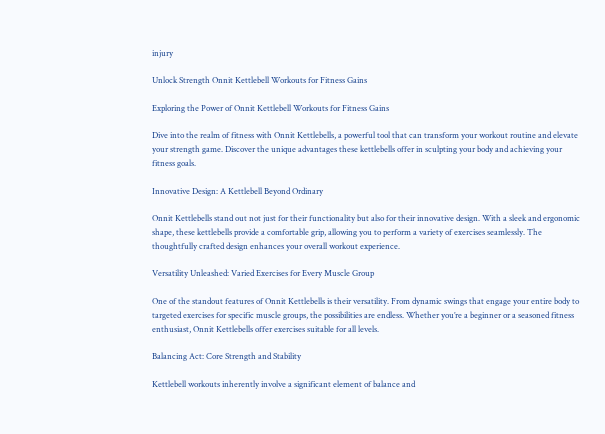injury

Unlock Strength Onnit Kettlebell Workouts for Fitness Gains

Exploring the Power of Onnit Kettlebell Workouts for Fitness Gains

Dive into the realm of fitness with Onnit Kettlebells, a powerful tool that can transform your workout routine and elevate your strength game. Discover the unique advantages these kettlebells offer in sculpting your body and achieving your fitness goals.

Innovative Design: A Kettlebell Beyond Ordinary

Onnit Kettlebells stand out not just for their functionality but also for their innovative design. With a sleek and ergonomic shape, these kettlebells provide a comfortable grip, allowing you to perform a variety of exercises seamlessly. The thoughtfully crafted design enhances your overall workout experience.

Versatility Unleashed: Varied Exercises for Every Muscle Group

One of the standout features of Onnit Kettlebells is their versatility. From dynamic swings that engage your entire body to targeted exercises for specific muscle groups, the possibilities are endless. Whether you’re a beginner or a seasoned fitness enthusiast, Onnit Kettlebells offer exercises suitable for all levels.

Balancing Act: Core Strength and Stability

Kettlebell workouts inherently involve a significant element of balance and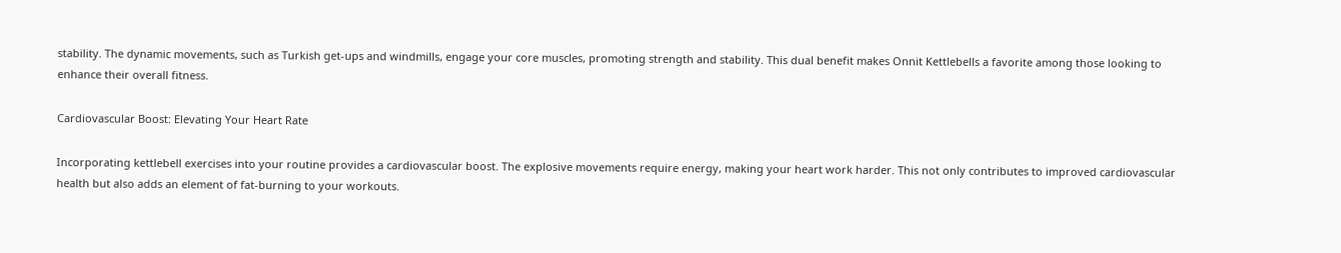stability. The dynamic movements, such as Turkish get-ups and windmills, engage your core muscles, promoting strength and stability. This dual benefit makes Onnit Kettlebells a favorite among those looking to enhance their overall fitness.

Cardiovascular Boost: Elevating Your Heart Rate

Incorporating kettlebell exercises into your routine provides a cardiovascular boost. The explosive movements require energy, making your heart work harder. This not only contributes to improved cardiovascular health but also adds an element of fat-burning to your workouts.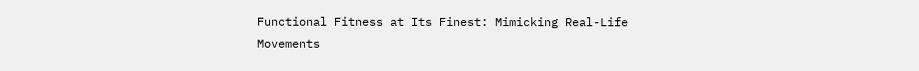Functional Fitness at Its Finest: Mimicking Real-Life Movements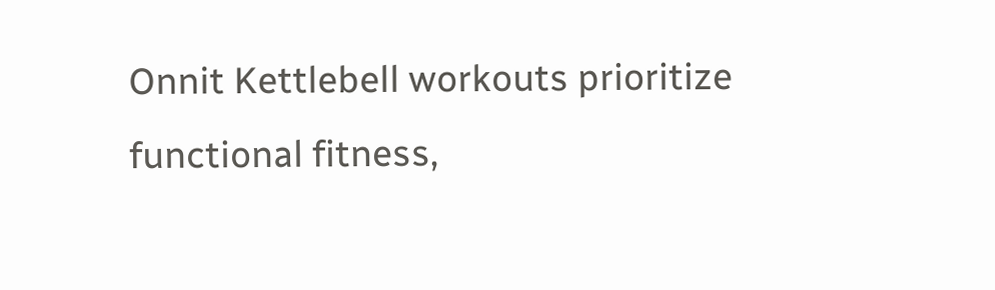Onnit Kettlebell workouts prioritize functional fitness,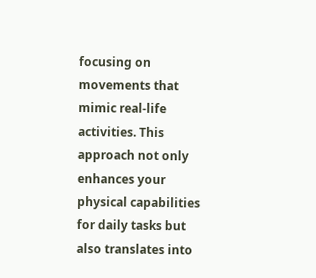focusing on movements that mimic real-life activities. This approach not only enhances your physical capabilities for daily tasks but also translates into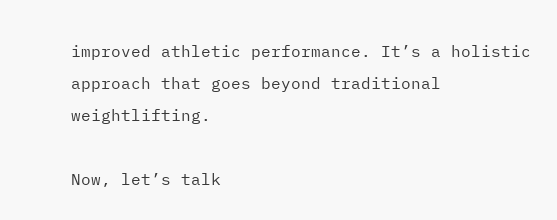improved athletic performance. It’s a holistic approach that goes beyond traditional weightlifting.

Now, let’s talk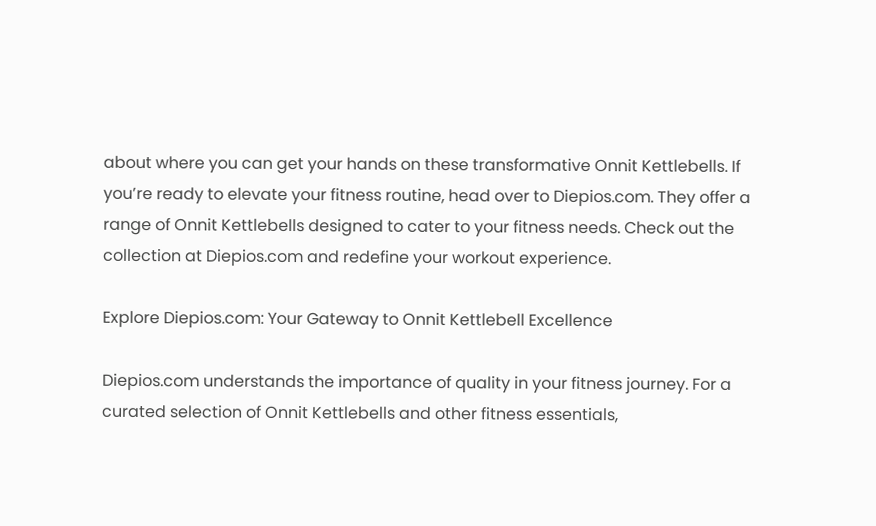about where you can get your hands on these transformative Onnit Kettlebells. If you’re ready to elevate your fitness routine, head over to Diepios.com. They offer a range of Onnit Kettlebells designed to cater to your fitness needs. Check out the collection at Diepios.com and redefine your workout experience.

Explore Diepios.com: Your Gateway to Onnit Kettlebell Excellence

Diepios.com understands the importance of quality in your fitness journey. For a curated selection of Onnit Kettlebells and other fitness essentials,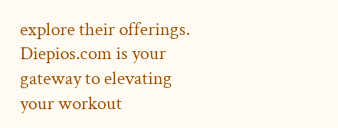explore their offerings. Diepios.com is your gateway to elevating your workout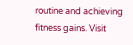routine and achieving fitness gains. Visit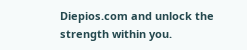Diepios.com and unlock the strength within you.